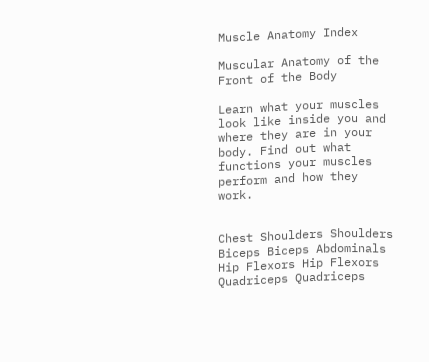Muscle Anatomy Index

Muscular Anatomy of the Front of the Body

Learn what your muscles look like inside you and where they are in your body. Find out what functions your muscles perform and how they work.


Chest Shoulders Shoulders Biceps Biceps Abdominals Hip Flexors Hip Flexors Quadriceps Quadriceps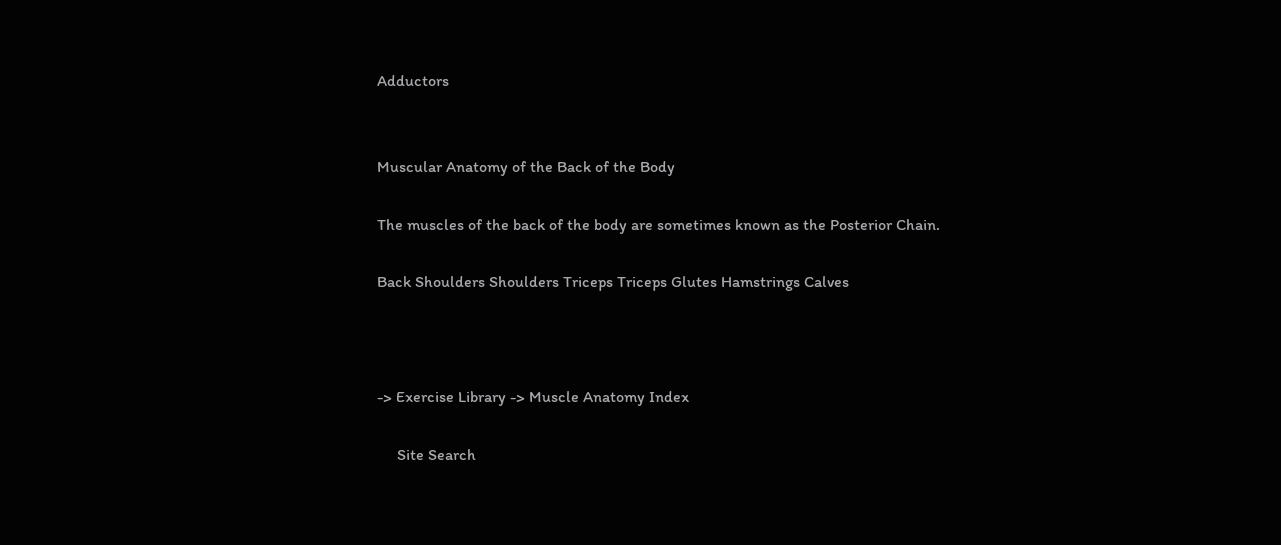Adductors


Muscular Anatomy of the Back of the Body

The muscles of the back of the body are sometimes known as the Posterior Chain.

Back Shoulders Shoulders Triceps Triceps Glutes Hamstrings Calves



-> Exercise Library -> Muscle Anatomy Index

     Site Search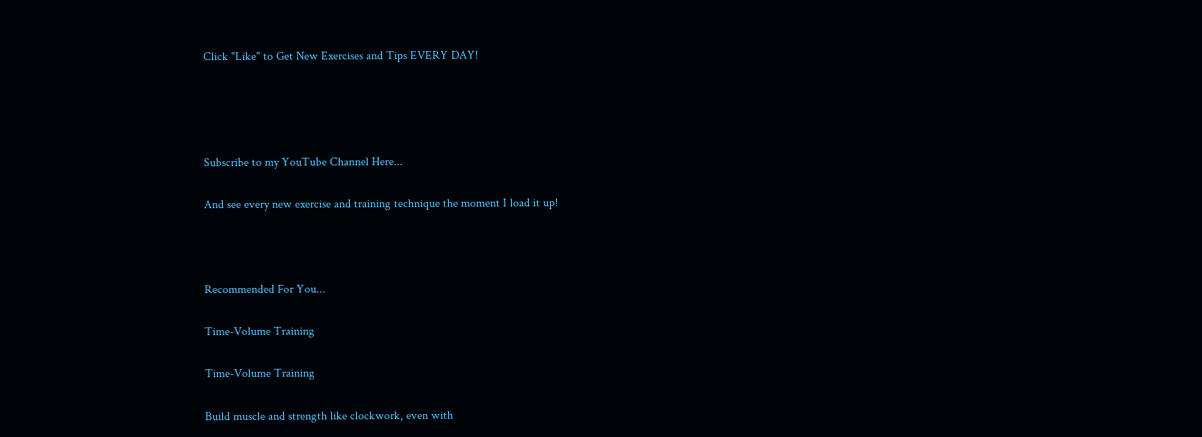Click "Like" to Get New Exercises and Tips EVERY DAY!




Subscribe to my YouTube Channel Here...

And see every new exercise and training technique the moment I load it up!



Recommended For You...

Time-Volume Training

Time-Volume Training

Build muscle and strength like clockwork, even with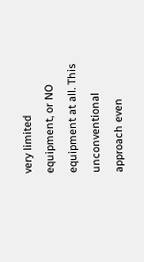very limited equipment, or NO equipment at all. This unconventional approach even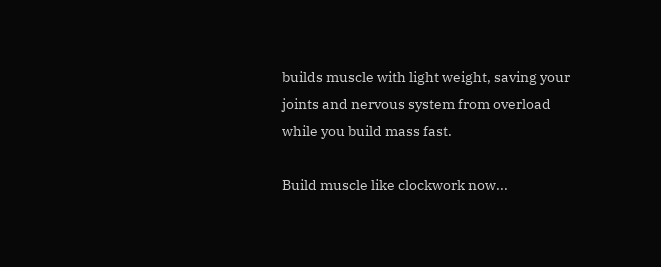builds muscle with light weight, saving your joints and nervous system from overload while you build mass fast.

Build muscle like clockwork now...